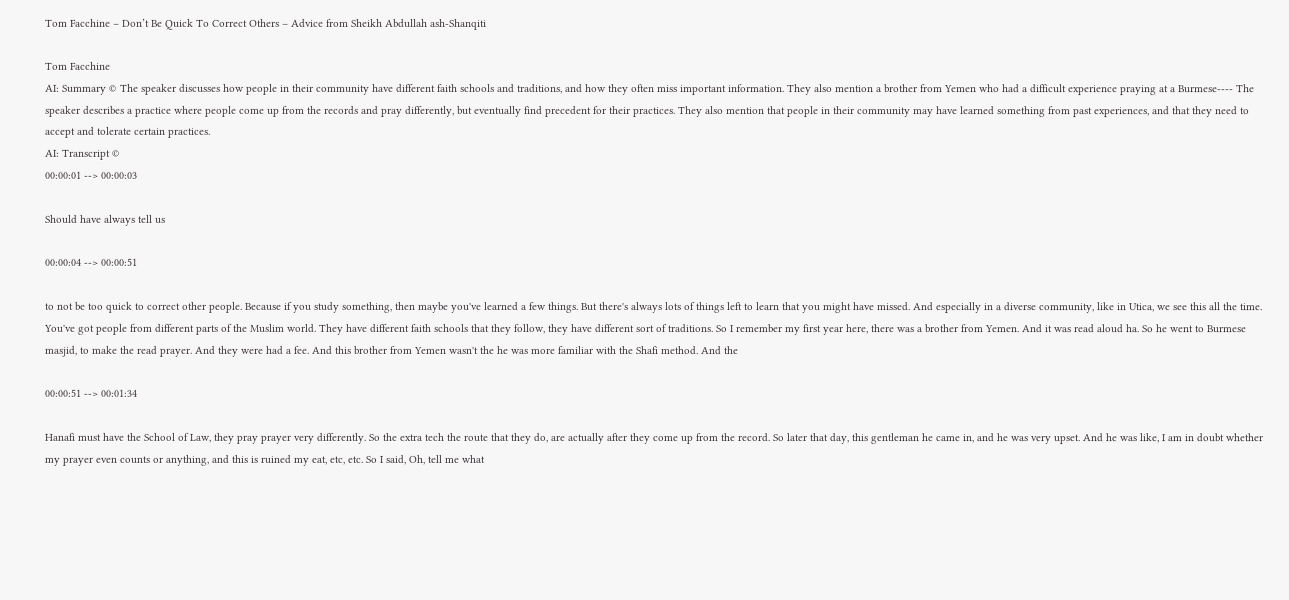Tom Facchine – Don’t Be Quick To Correct Others – Advice from Sheikh Abdullah ash-Shanqiti

Tom Facchine
AI: Summary © The speaker discusses how people in their community have different faith schools and traditions, and how they often miss important information. They also mention a brother from Yemen who had a difficult experience praying at a Burmese---- The speaker describes a practice where people come up from the records and pray differently, but eventually find precedent for their practices. They also mention that people in their community may have learned something from past experiences, and that they need to accept and tolerate certain practices.
AI: Transcript ©
00:00:01 --> 00:00:03

Should have always tell us

00:00:04 --> 00:00:51

to not be too quick to correct other people. Because if you study something, then maybe you've learned a few things. But there's always lots of things left to learn that you might have missed. And especially in a diverse community, like in Utica, we see this all the time. You've got people from different parts of the Muslim world. They have different faith schools that they follow, they have different sort of traditions. So I remember my first year here, there was a brother from Yemen. And it was read aloud ha. So he went to Burmese masjid, to make the read prayer. And they were had a fee. And this brother from Yemen wasn't the he was more familiar with the Shafi method. And the

00:00:51 --> 00:01:34

Hanafi must have the School of Law, they pray prayer very differently. So the extra tech the route that they do, are actually after they come up from the record. So later that day, this gentleman he came in, and he was very upset. And he was like, I am in doubt whether my prayer even counts or anything, and this is ruined my eat, etc, etc. So I said, Oh, tell me what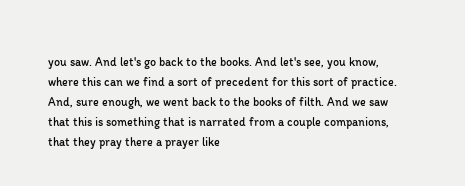you saw. And let's go back to the books. And let's see, you know, where this can we find a sort of precedent for this sort of practice. And, sure enough, we went back to the books of filth. And we saw that this is something that is narrated from a couple companions, that they pray there a prayer like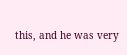this, and he was very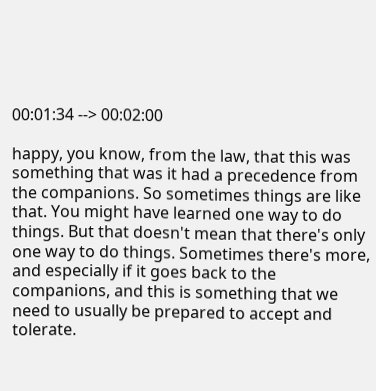00:01:34 --> 00:02:00

happy, you know, from the law, that this was something that was it had a precedence from the companions. So sometimes things are like that. You might have learned one way to do things. But that doesn't mean that there's only one way to do things. Sometimes there's more, and especially if it goes back to the companions, and this is something that we need to usually be prepared to accept and tolerate.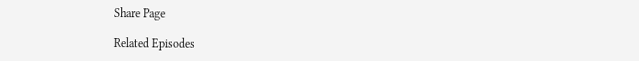Share Page

Related Episodes